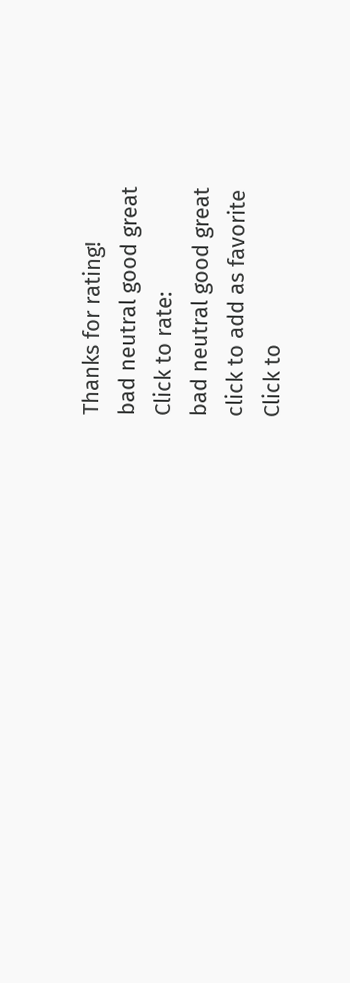Thanks for rating!
bad neutral good great
Click to rate:
bad neutral good great
click to add as favorite
Click to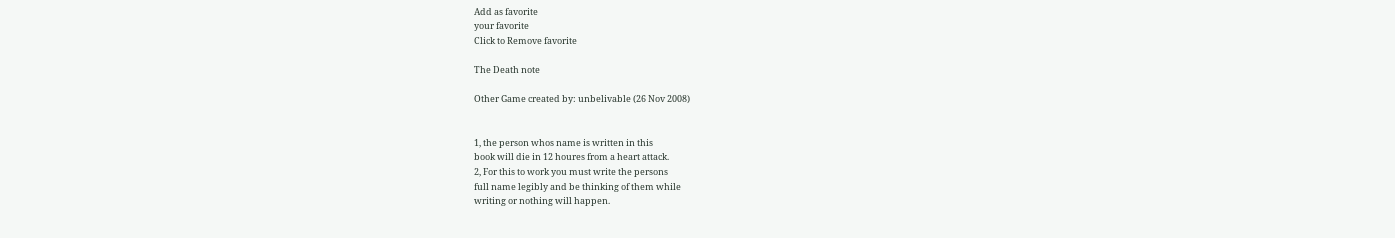Add as favorite
your favorite
Click to Remove favorite

The Death note

Other Game created by: unbelivable (26 Nov 2008)


1, the person whos name is written in this
book will die in 12 houres from a heart attack.
2, For this to work you must write the persons
full name legibly and be thinking of them while
writing or nothing will happen.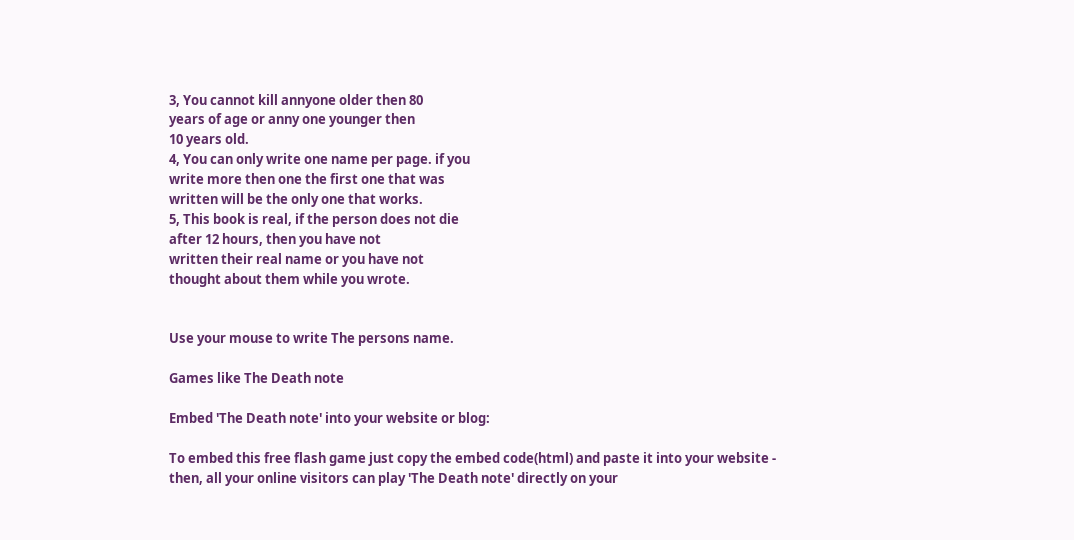3, You cannot kill annyone older then 80
years of age or anny one younger then
10 years old.
4, You can only write one name per page. if you
write more then one the first one that was
written will be the only one that works.
5, This book is real, if the person does not die
after 12 hours, then you have not
written their real name or you have not
thought about them while you wrote.


Use your mouse to write The persons name.

Games like The Death note

Embed 'The Death note' into your website or blog:

To embed this free flash game just copy the embed code(html) and paste it into your website -
then, all your online visitors can play 'The Death note' directly on your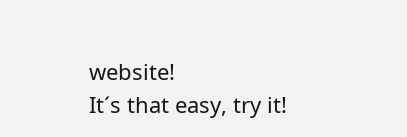website!
It´s that easy, try it!